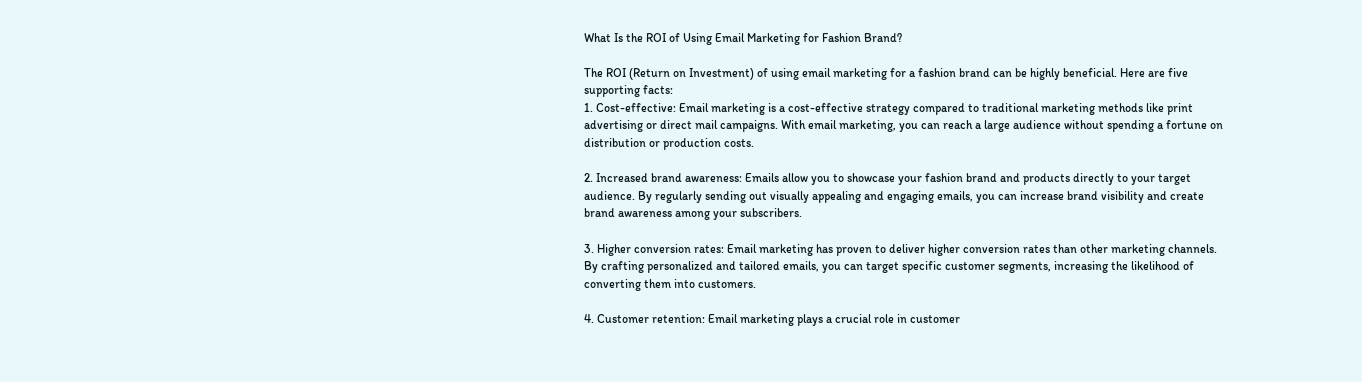What Is the ROI of Using Email Marketing for Fashion Brand?

The ROI (Return on Investment) of using email marketing for a fashion brand can be highly beneficial. Here are five supporting facts:
1. Cost-effective: Email marketing is a cost-effective strategy compared to traditional marketing methods like print advertising or direct mail campaigns. With email marketing, you can reach a large audience without spending a fortune on distribution or production costs.

2. Increased brand awareness: Emails allow you to showcase your fashion brand and products directly to your target audience. By regularly sending out visually appealing and engaging emails, you can increase brand visibility and create brand awareness among your subscribers.

3. Higher conversion rates: Email marketing has proven to deliver higher conversion rates than other marketing channels. By crafting personalized and tailored emails, you can target specific customer segments, increasing the likelihood of converting them into customers.

4. Customer retention: Email marketing plays a crucial role in customer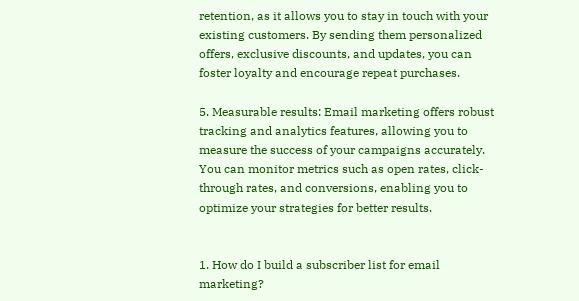retention, as it allows you to stay in touch with your existing customers. By sending them personalized offers, exclusive discounts, and updates, you can foster loyalty and encourage repeat purchases.

5. Measurable results: Email marketing offers robust tracking and analytics features, allowing you to measure the success of your campaigns accurately. You can monitor metrics such as open rates, click-through rates, and conversions, enabling you to optimize your strategies for better results.


1. How do I build a subscriber list for email marketing?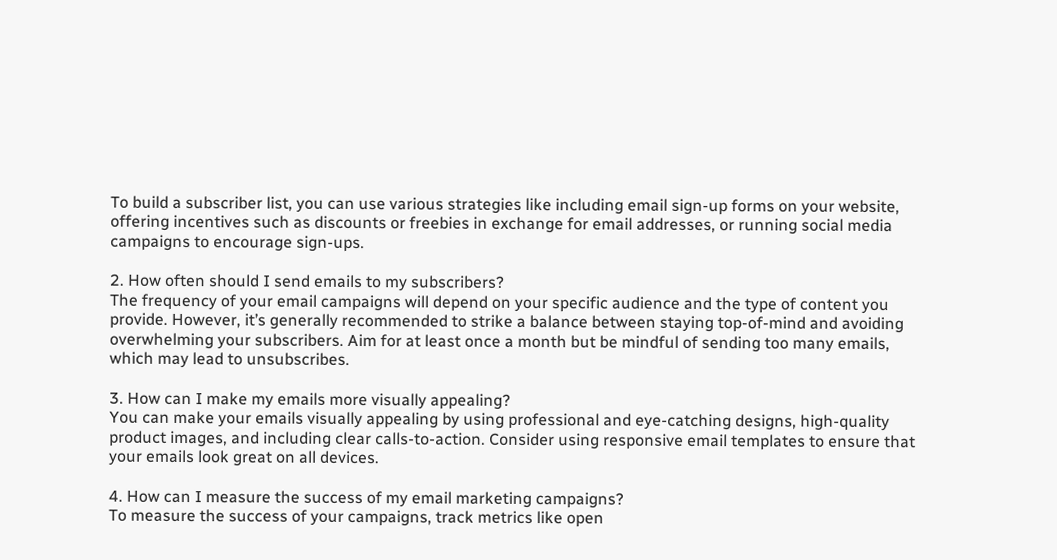To build a subscriber list, you can use various strategies like including email sign-up forms on your website, offering incentives such as discounts or freebies in exchange for email addresses, or running social media campaigns to encourage sign-ups.

2. How often should I send emails to my subscribers?
The frequency of your email campaigns will depend on your specific audience and the type of content you provide. However, it’s generally recommended to strike a balance between staying top-of-mind and avoiding overwhelming your subscribers. Aim for at least once a month but be mindful of sending too many emails, which may lead to unsubscribes.

3. How can I make my emails more visually appealing?
You can make your emails visually appealing by using professional and eye-catching designs, high-quality product images, and including clear calls-to-action. Consider using responsive email templates to ensure that your emails look great on all devices.

4. How can I measure the success of my email marketing campaigns?
To measure the success of your campaigns, track metrics like open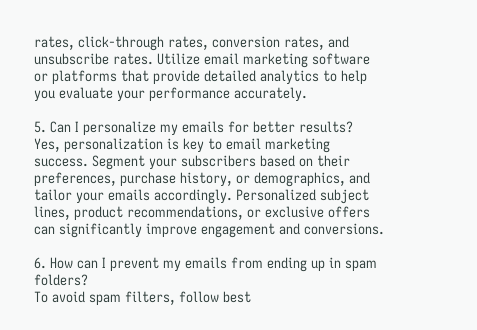rates, click-through rates, conversion rates, and unsubscribe rates. Utilize email marketing software or platforms that provide detailed analytics to help you evaluate your performance accurately.

5. Can I personalize my emails for better results?
Yes, personalization is key to email marketing success. Segment your subscribers based on their preferences, purchase history, or demographics, and tailor your emails accordingly. Personalized subject lines, product recommendations, or exclusive offers can significantly improve engagement and conversions.

6. How can I prevent my emails from ending up in spam folders?
To avoid spam filters, follow best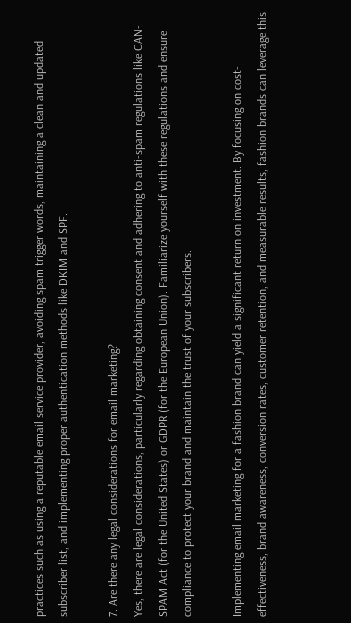practices such as using a reputable email service provider, avoiding spam trigger words, maintaining a clean and updated subscriber list, and implementing proper authentication methods like DKIM and SPF.

7. Are there any legal considerations for email marketing?
Yes, there are legal considerations, particularly regarding obtaining consent and adhering to anti-spam regulations like CAN-SPAM Act (for the United States) or GDPR (for the European Union). Familiarize yourself with these regulations and ensure compliance to protect your brand and maintain the trust of your subscribers.

Implementing email marketing for a fashion brand can yield a significant return on investment. By focusing on cost-effectiveness, brand awareness, conversion rates, customer retention, and measurable results, fashion brands can leverage this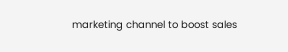marketing channel to boost sales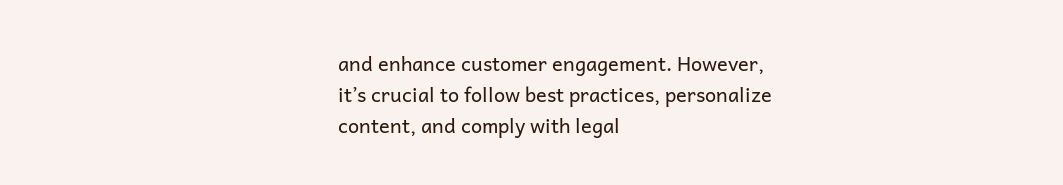and enhance customer engagement. However, it’s crucial to follow best practices, personalize content, and comply with legal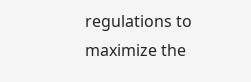regulations to maximize the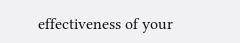effectiveness of your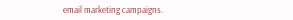email marketing campaigns.